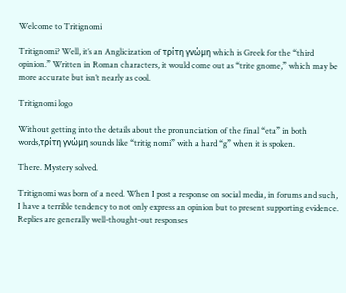Welcome to Tritignomi

Tritignomi? Well, it’s an Anglicization of τρίτη γνώμη which is Greek for the “third opinion.” Written in Roman characters, it would come out as “trite gnome,” which may be more accurate but isn’t nearly as cool.

Tritignomi logo

Without getting into the details about the pronunciation of the final “eta” in both words,τρίτη γνώμη sounds like “tritig nomi” with a hard “g” when it is spoken.

There. Mystery solved.

Tritignomi was born of a need. When I post a response on social media, in forums and such, I have a terrible tendency to not only express an opinion but to present supporting evidence. Replies are generally well-thought-out responses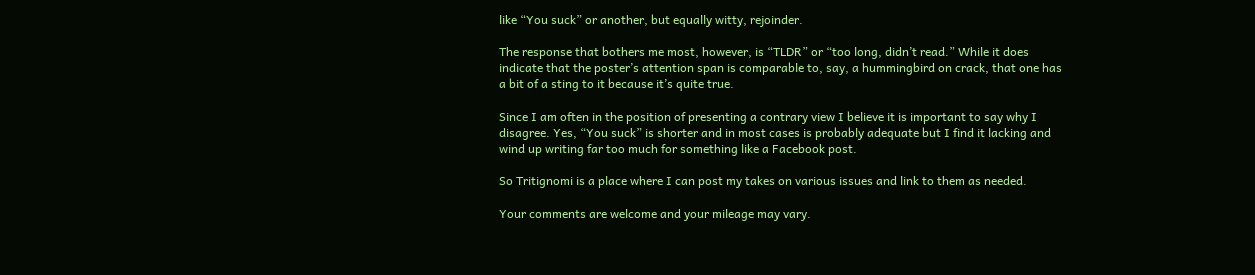like “You suck” or another, but equally witty, rejoinder.

The response that bothers me most, however, is “TLDR” or “too long, didn’t read.” While it does indicate that the poster’s attention span is comparable to, say, a hummingbird on crack, that one has a bit of a sting to it because it’s quite true.

Since I am often in the position of presenting a contrary view I believe it is important to say why I disagree. Yes, “You suck” is shorter and in most cases is probably adequate but I find it lacking and wind up writing far too much for something like a Facebook post.

So Tritignomi is a place where I can post my takes on various issues and link to them as needed.

Your comments are welcome and your mileage may vary.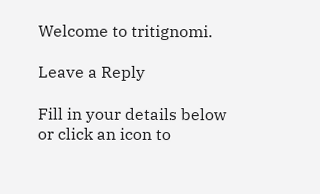Welcome to tritignomi.

Leave a Reply

Fill in your details below or click an icon to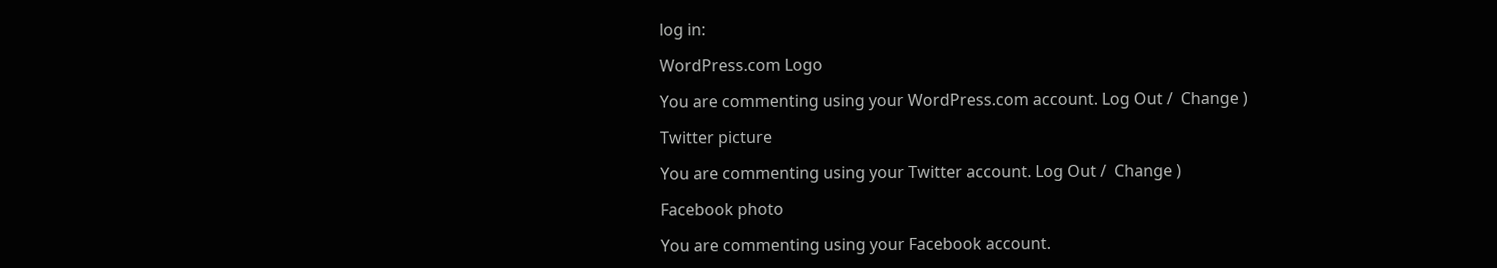log in:

WordPress.com Logo

You are commenting using your WordPress.com account. Log Out /  Change )

Twitter picture

You are commenting using your Twitter account. Log Out /  Change )

Facebook photo

You are commenting using your Facebook account.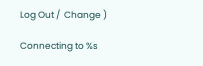Log Out /  Change )

Connecting to %s